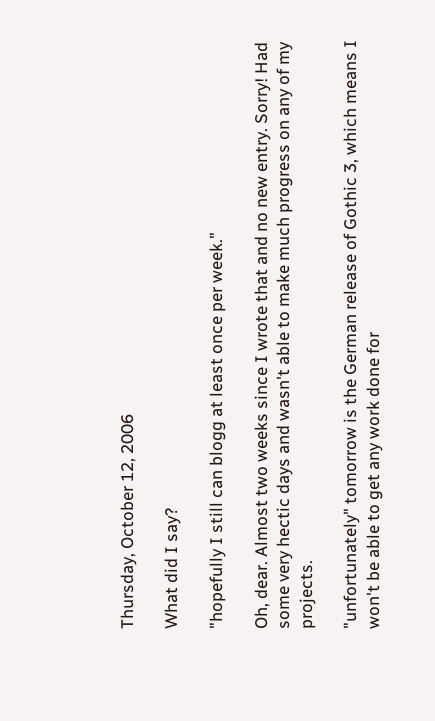Thursday, October 12, 2006

What did I say?

"hopefully I still can blogg at least once per week."

Oh, dear. Almost two weeks since I wrote that and no new entry. Sorry! Had some very hectic days and wasn't able to make much progress on any of my projects.

"unfortunately" tomorrow is the German release of Gothic 3, which means I won't be able to get any work done for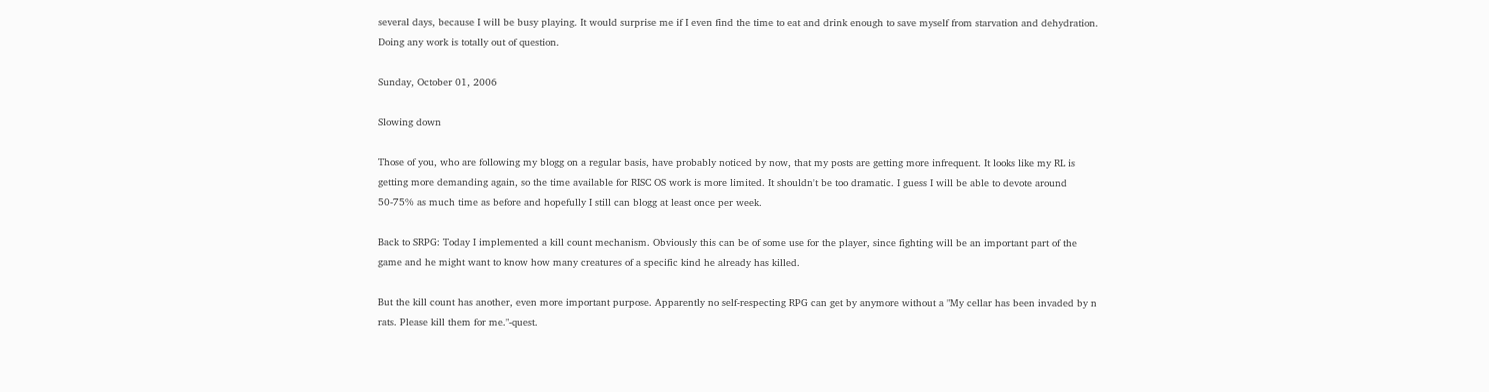several days, because I will be busy playing. It would surprise me if I even find the time to eat and drink enough to save myself from starvation and dehydration. Doing any work is totally out of question.

Sunday, October 01, 2006

Slowing down

Those of you, who are following my blogg on a regular basis, have probably noticed by now, that my posts are getting more infrequent. It looks like my RL is getting more demanding again, so the time available for RISC OS work is more limited. It shouldn't be too dramatic. I guess I will be able to devote around 50-75% as much time as before and hopefully I still can blogg at least once per week.

Back to SRPG: Today I implemented a kill count mechanism. Obviously this can be of some use for the player, since fighting will be an important part of the game and he might want to know how many creatures of a specific kind he already has killed.

But the kill count has another, even more important purpose. Apparently no self-respecting RPG can get by anymore without a "My cellar has been invaded by n rats. Please kill them for me."-quest.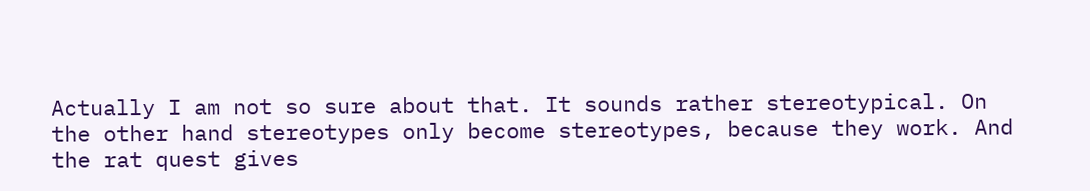Actually I am not so sure about that. It sounds rather stereotypical. On the other hand stereotypes only become stereotypes, because they work. And the rat quest gives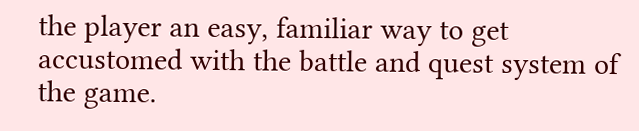the player an easy, familiar way to get accustomed with the battle and quest system of the game.